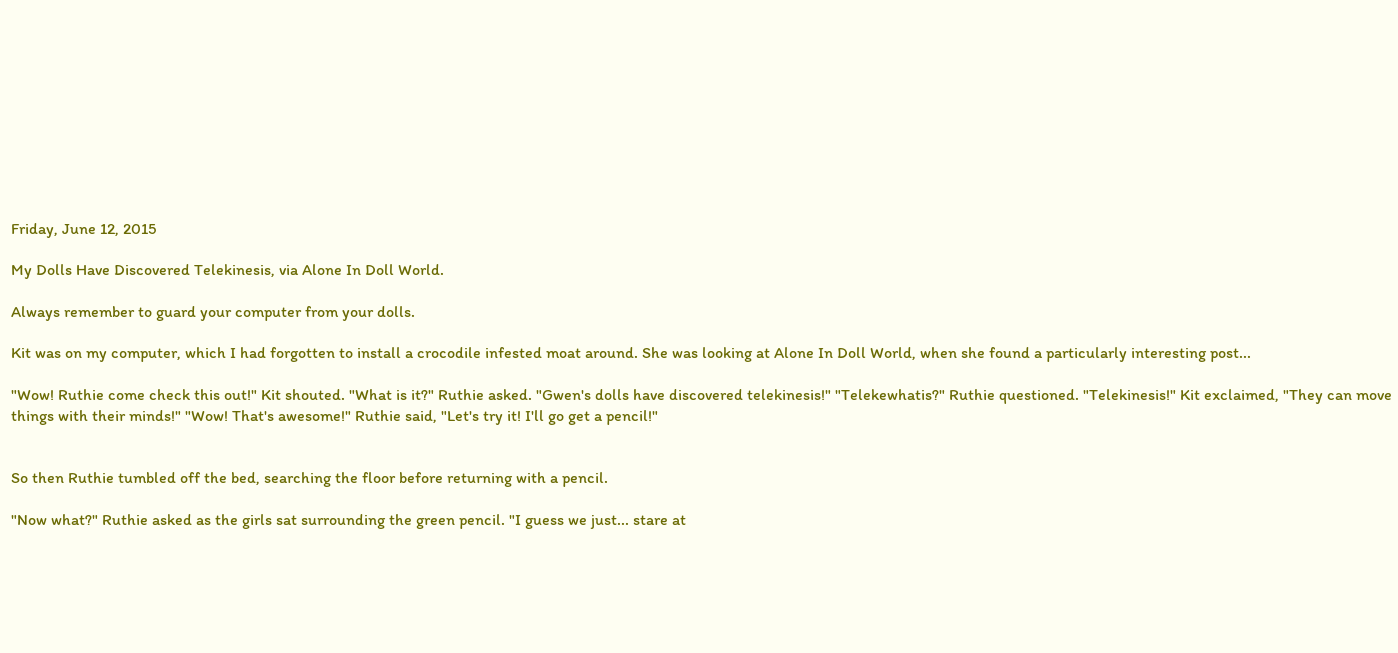Friday, June 12, 2015

My Dolls Have Discovered Telekinesis, via Alone In Doll World.

Always remember to guard your computer from your dolls.

Kit was on my computer, which I had forgotten to install a crocodile infested moat around. She was looking at Alone In Doll World, when she found a particularly interesting post...

"Wow! Ruthie come check this out!" Kit shouted. "What is it?" Ruthie asked. "Gwen's dolls have discovered telekinesis!" "Telekewhatis?" Ruthie questioned. "Telekinesis!" Kit exclaimed, "They can move things with their minds!" "Wow! That's awesome!" Ruthie said, "Let's try it! I'll go get a pencil!"


So then Ruthie tumbled off the bed, searching the floor before returning with a pencil.

"Now what?" Ruthie asked as the girls sat surrounding the green pencil. "I guess we just... stare at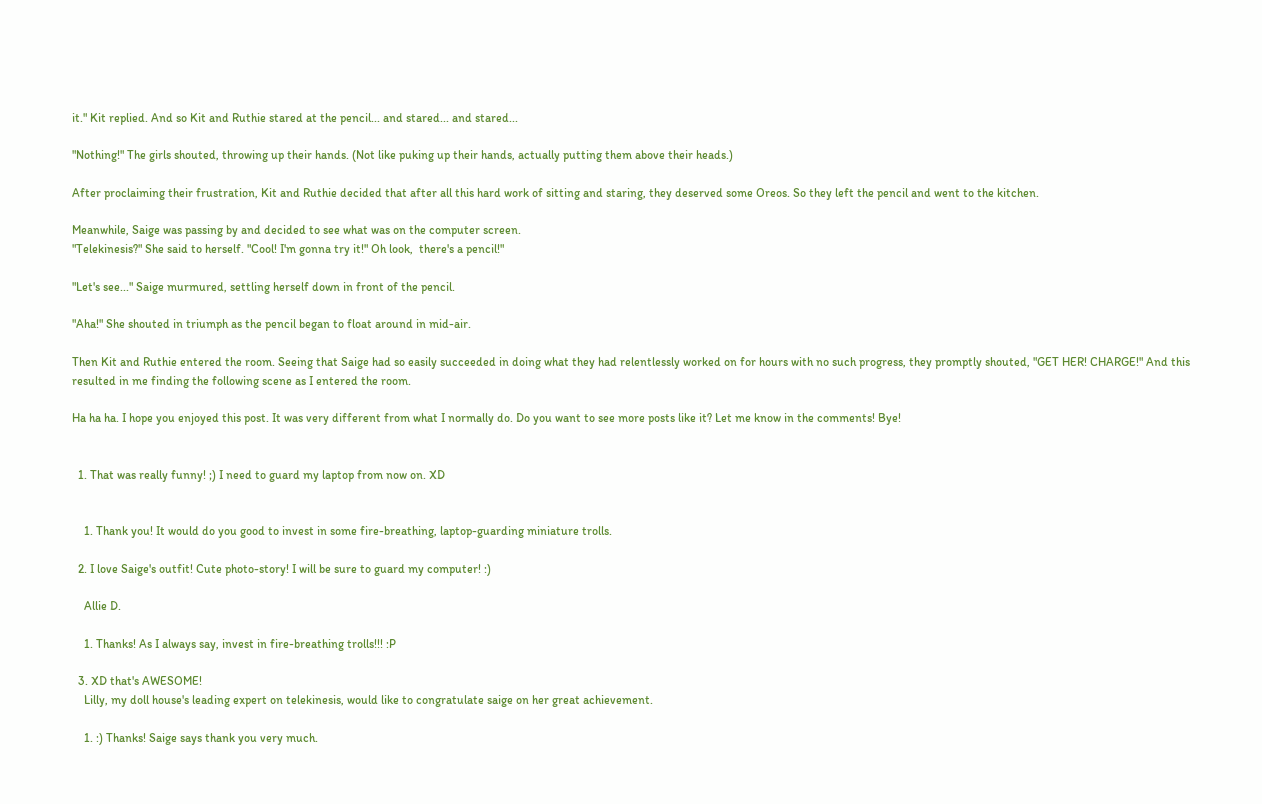it." Kit replied. And so Kit and Ruthie stared at the pencil... and stared... and stared...

"Nothing!" The girls shouted, throwing up their hands. (Not like puking up their hands, actually putting them above their heads.)

After proclaiming their frustration, Kit and Ruthie decided that after all this hard work of sitting and staring, they deserved some Oreos. So they left the pencil and went to the kitchen.

Meanwhile, Saige was passing by and decided to see what was on the computer screen.
"Telekinesis?" She said to herself. "Cool! I'm gonna try it!" Oh look,  there's a pencil!"

"Let's see..." Saige murmured, settling herself down in front of the pencil.

"Aha!" She shouted in triumph as the pencil began to float around in mid-air.

Then Kit and Ruthie entered the room. Seeing that Saige had so easily succeeded in doing what they had relentlessly worked on for hours with no such progress, they promptly shouted, "GET HER! CHARGE!" And this resulted in me finding the following scene as I entered the room.

Ha ha ha. I hope you enjoyed this post. It was very different from what I normally do. Do you want to see more posts like it? Let me know in the comments! Bye!


  1. That was really funny! ;) I need to guard my laptop from now on. XD


    1. Thank you! It would do you good to invest in some fire-breathing, laptop-guarding miniature trolls.

  2. I love Saige's outfit! Cute photo-story! I will be sure to guard my computer! :)

    Allie D.

    1. Thanks! As I always say, invest in fire-breathing trolls!!! :P

  3. XD that's AWESOME!
    Lilly, my doll house's leading expert on telekinesis, would like to congratulate saige on her great achievement.

    1. :) Thanks! Saige says thank you very much.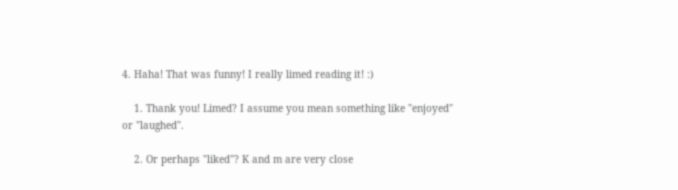4. Haha! That was funny! I really limed reading it! :)

    1. Thank you! Limed? I assume you mean something like "enjoyed" or "laughed".

    2. Or perhaps "liked"? K and m are very close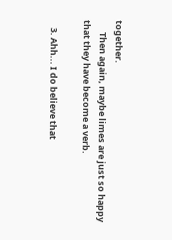together.
      Then again, maybe limes are just so happy that they have become a verb.

    3. Ahh... I do believe that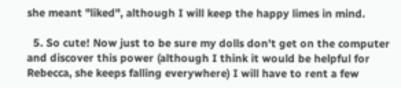she meant "liked", although I will keep the happy limes in mind.

  5. So cute! Now just to be sure my dolls don't get on the computer and discover this power (although I think it would be helpful for Rebecca, she keeps falling everywhere) I will have to rent a few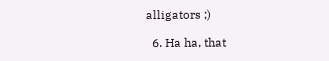alligators ;)

  6. Ha ha, that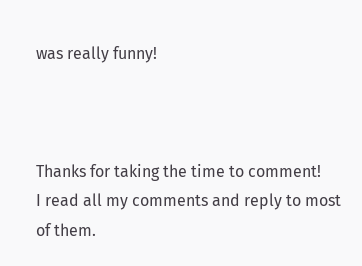was really funny!



Thanks for taking the time to comment!
I read all my comments and reply to most of them.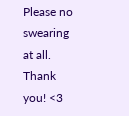Please no swearing at all.
Thank you! <3